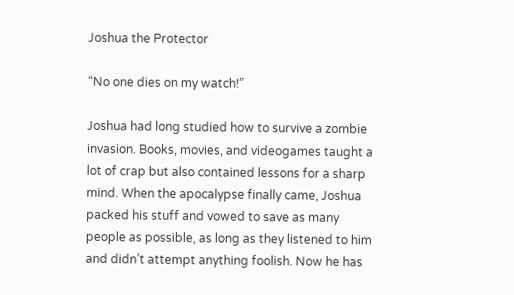Joshua the Protector

“No one dies on my watch!”

Joshua had long studied how to survive a zombie invasion. Books, movies, and videogames taught a lot of crap but also contained lessons for a sharp mind. When the apocalypse finally came, Joshua packed his stuff and vowed to save as many people as possible, as long as they listened to him and didn’t attempt anything foolish. Now he has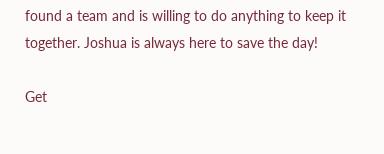found a team and is willing to do anything to keep it together. Joshua is always here to save the day!

Get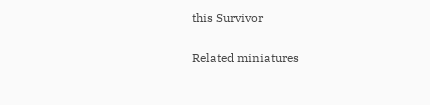this Survivor

Related miniatures